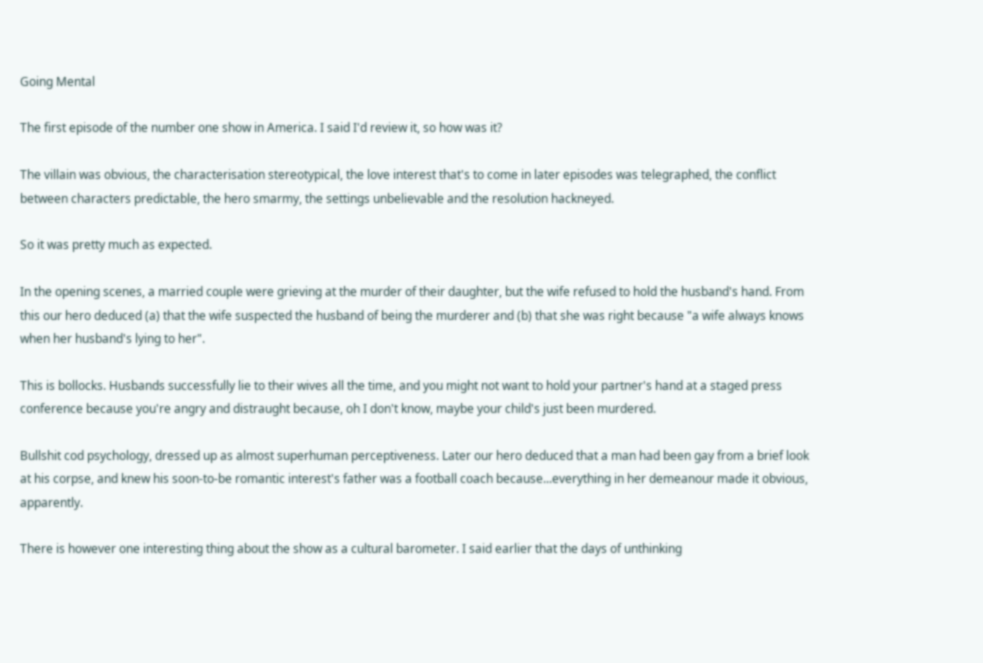Going Mental

The first episode of the number one show in America. I said I'd review it, so how was it?

The villain was obvious, the characterisation stereotypical, the love interest that's to come in later episodes was telegraphed, the conflict between characters predictable, the hero smarmy, the settings unbelievable and the resolution hackneyed.

So it was pretty much as expected.

In the opening scenes, a married couple were grieving at the murder of their daughter, but the wife refused to hold the husband's hand. From this our hero deduced (a) that the wife suspected the husband of being the murderer and (b) that she was right because "a wife always knows when her husband's lying to her".

This is bollocks. Husbands successfully lie to their wives all the time, and you might not want to hold your partner's hand at a staged press conference because you're angry and distraught because, oh I don't know, maybe your child's just been murdered.

Bullshit cod psychology, dressed up as almost superhuman perceptiveness. Later our hero deduced that a man had been gay from a brief look at his corpse, and knew his soon-to-be romantic interest's father was a football coach because...everything in her demeanour made it obvious, apparently.

There is however one interesting thing about the show as a cultural barometer. I said earlier that the days of unthinking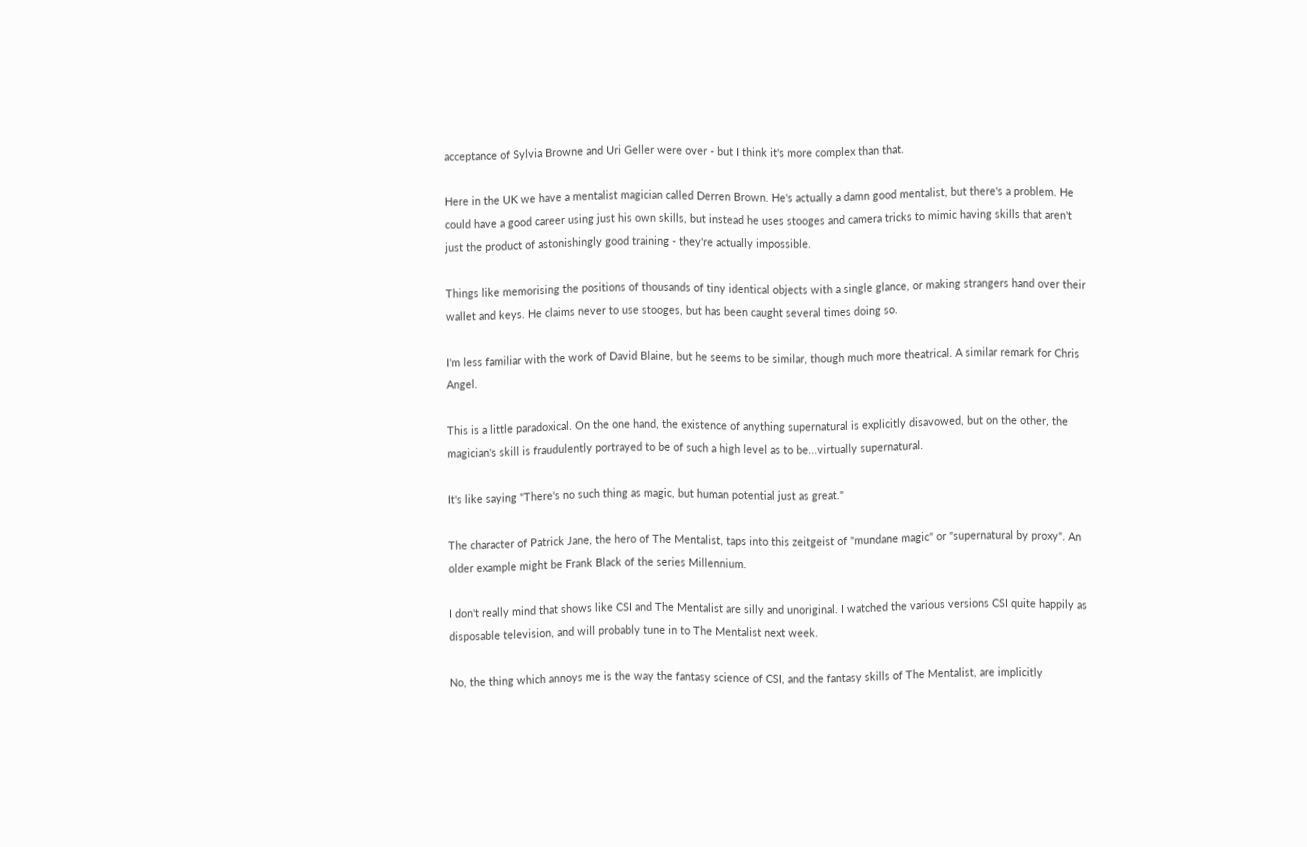acceptance of Sylvia Browne and Uri Geller were over - but I think it's more complex than that.

Here in the UK we have a mentalist magician called Derren Brown. He's actually a damn good mentalist, but there's a problem. He could have a good career using just his own skills, but instead he uses stooges and camera tricks to mimic having skills that aren't just the product of astonishingly good training - they're actually impossible.

Things like memorising the positions of thousands of tiny identical objects with a single glance, or making strangers hand over their wallet and keys. He claims never to use stooges, but has been caught several times doing so.

I'm less familiar with the work of David Blaine, but he seems to be similar, though much more theatrical. A similar remark for Chris Angel.

This is a little paradoxical. On the one hand, the existence of anything supernatural is explicitly disavowed, but on the other, the magician's skill is fraudulently portrayed to be of such a high level as to be...virtually supernatural.

It's like saying "There's no such thing as magic, but human potential just as great."

The character of Patrick Jane, the hero of The Mentalist, taps into this zeitgeist of "mundane magic" or "supernatural by proxy". An older example might be Frank Black of the series Millennium.

I don't really mind that shows like CSI and The Mentalist are silly and unoriginal. I watched the various versions CSI quite happily as disposable television, and will probably tune in to The Mentalist next week.

No, the thing which annoys me is the way the fantasy science of CSI, and the fantasy skills of The Mentalist, are implicitly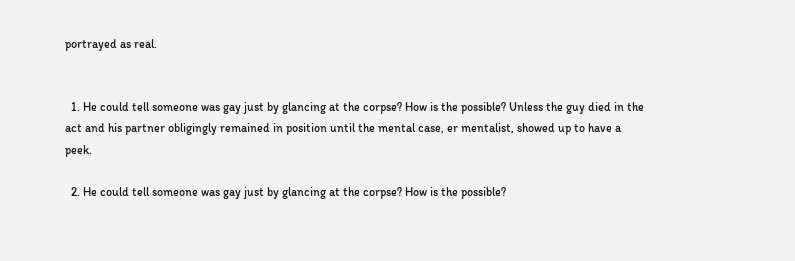portrayed as real.


  1. He could tell someone was gay just by glancing at the corpse? How is the possible? Unless the guy died in the act and his partner obligingly remained in position until the mental case, er mentalist, showed up to have a peek.

  2. He could tell someone was gay just by glancing at the corpse? How is the possible?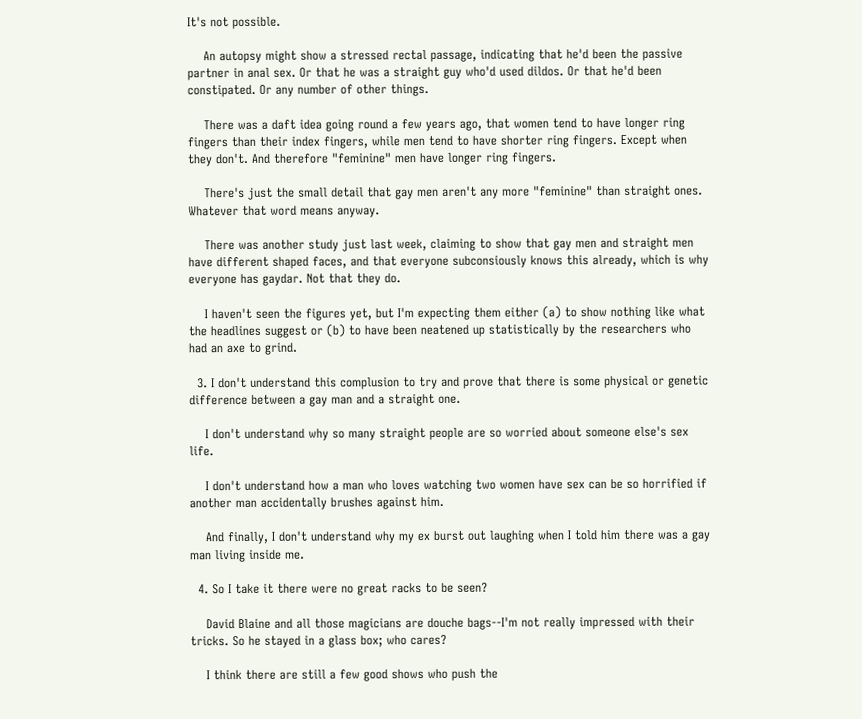It's not possible.

    An autopsy might show a stressed rectal passage, indicating that he'd been the passive partner in anal sex. Or that he was a straight guy who'd used dildos. Or that he'd been constipated. Or any number of other things.

    There was a daft idea going round a few years ago, that women tend to have longer ring fingers than their index fingers, while men tend to have shorter ring fingers. Except when they don't. And therefore "feminine" men have longer ring fingers.

    There's just the small detail that gay men aren't any more "feminine" than straight ones. Whatever that word means anyway.

    There was another study just last week, claiming to show that gay men and straight men have different shaped faces, and that everyone subconsiously knows this already, which is why everyone has gaydar. Not that they do.

    I haven't seen the figures yet, but I'm expecting them either (a) to show nothing like what the headlines suggest or (b) to have been neatened up statistically by the researchers who had an axe to grind.

  3. I don't understand this complusion to try and prove that there is some physical or genetic difference between a gay man and a straight one.

    I don't understand why so many straight people are so worried about someone else's sex life.

    I don't understand how a man who loves watching two women have sex can be so horrified if another man accidentally brushes against him.

    And finally, I don't understand why my ex burst out laughing when I told him there was a gay man living inside me.

  4. So I take it there were no great racks to be seen?

    David Blaine and all those magicians are douche bags--I'm not really impressed with their tricks. So he stayed in a glass box; who cares?

    I think there are still a few good shows who push the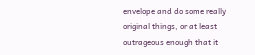envelope and do some really original things, or at least outrageous enough that it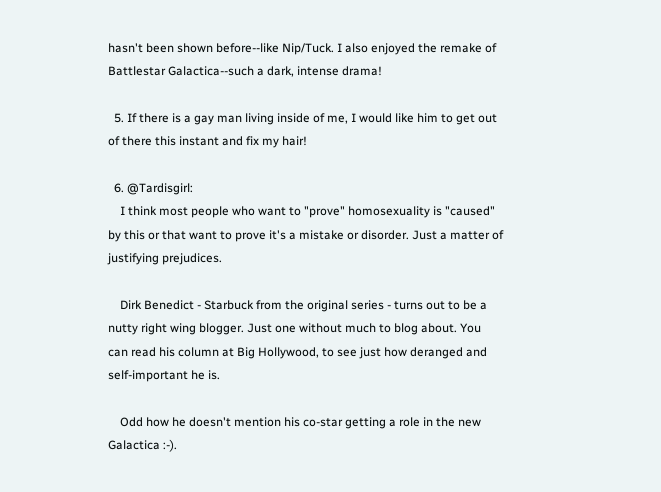hasn't been shown before--like Nip/Tuck. I also enjoyed the remake of Battlestar Galactica--such a dark, intense drama!

  5. If there is a gay man living inside of me, I would like him to get out of there this instant and fix my hair!

  6. @Tardisgirl:
    I think most people who want to "prove" homosexuality is "caused" by this or that want to prove it's a mistake or disorder. Just a matter of justifying prejudices.

    Dirk Benedict - Starbuck from the original series - turns out to be a nutty right wing blogger. Just one without much to blog about. You can read his column at Big Hollywood, to see just how deranged and self-important he is.

    Odd how he doesn't mention his co-star getting a role in the new Galactica :-).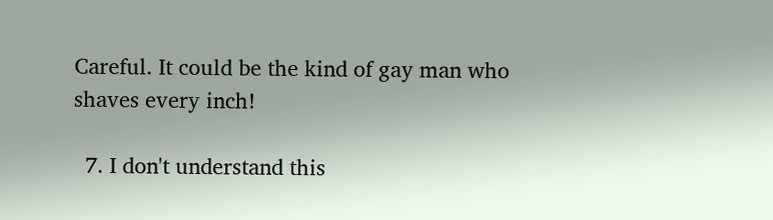Careful. It could be the kind of gay man who shaves every inch!

  7. I don't understand this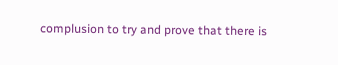complusion to try and prove that there is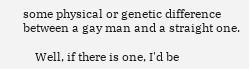some physical or genetic difference between a gay man and a straight one.

    Well, if there is one, I'd be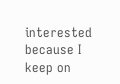interested because I keep on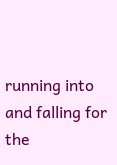running into and falling for the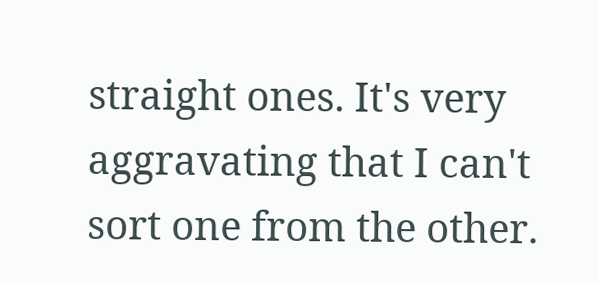straight ones. It's very aggravating that I can't sort one from the other.